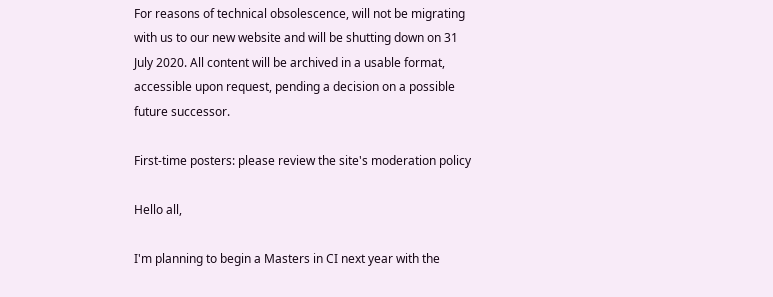For reasons of technical obsolescence, will not be migrating with us to our new website and will be shutting down on 31 July 2020. All content will be archived in a usable format, accessible upon request, pending a decision on a possible future successor.

First-time posters: please review the site's moderation policy

Hello all,

I'm planning to begin a Masters in CI next year with the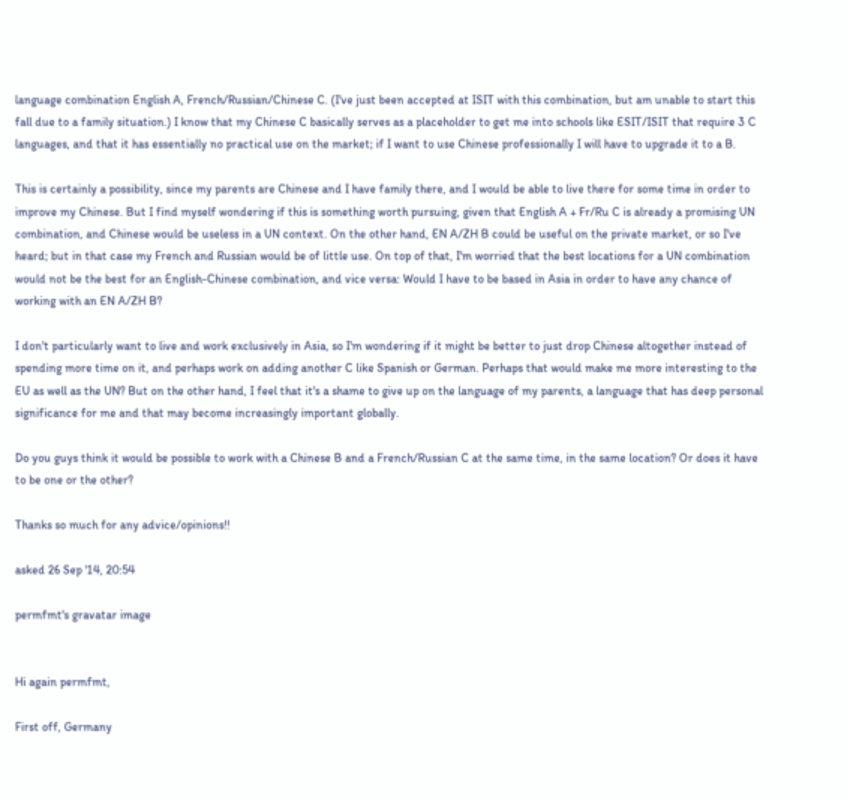language combination English A, French/Russian/Chinese C. (I've just been accepted at ISIT with this combination, but am unable to start this fall due to a family situation.) I know that my Chinese C basically serves as a placeholder to get me into schools like ESIT/ISIT that require 3 C languages, and that it has essentially no practical use on the market; if I want to use Chinese professionally I will have to upgrade it to a B.

This is certainly a possibility, since my parents are Chinese and I have family there, and I would be able to live there for some time in order to improve my Chinese. But I find myself wondering if this is something worth pursuing, given that English A + Fr/Ru C is already a promising UN combination, and Chinese would be useless in a UN context. On the other hand, EN A/ZH B could be useful on the private market, or so I've heard; but in that case my French and Russian would be of little use. On top of that, I'm worried that the best locations for a UN combination would not be the best for an English-Chinese combination, and vice versa: Would I have to be based in Asia in order to have any chance of working with an EN A/ZH B?

I don't particularly want to live and work exclusively in Asia, so I'm wondering if it might be better to just drop Chinese altogether instead of spending more time on it, and perhaps work on adding another C like Spanish or German. Perhaps that would make me more interesting to the EU as well as the UN? But on the other hand, I feel that it's a shame to give up on the language of my parents, a language that has deep personal significance for me and that may become increasingly important globally.

Do you guys think it would be possible to work with a Chinese B and a French/Russian C at the same time, in the same location? Or does it have to be one or the other?

Thanks so much for any advice/opinions!!

asked 26 Sep '14, 20:54

permfmt's gravatar image


Hi again permfmt,

First off, Germany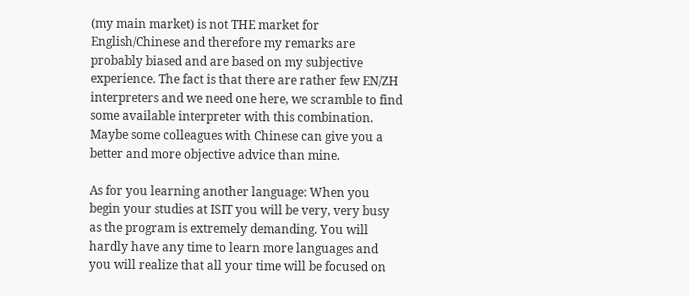(my main market) is not THE market for English/Chinese and therefore my remarks are probably biased and are based on my subjective experience. The fact is that there are rather few EN/ZH interpreters and we need one here, we scramble to find some available interpreter with this combination. Maybe some colleagues with Chinese can give you a better and more objective advice than mine.

As for you learning another language: When you begin your studies at ISIT you will be very, very busy as the program is extremely demanding. You will hardly have any time to learn more languages and you will realize that all your time will be focused on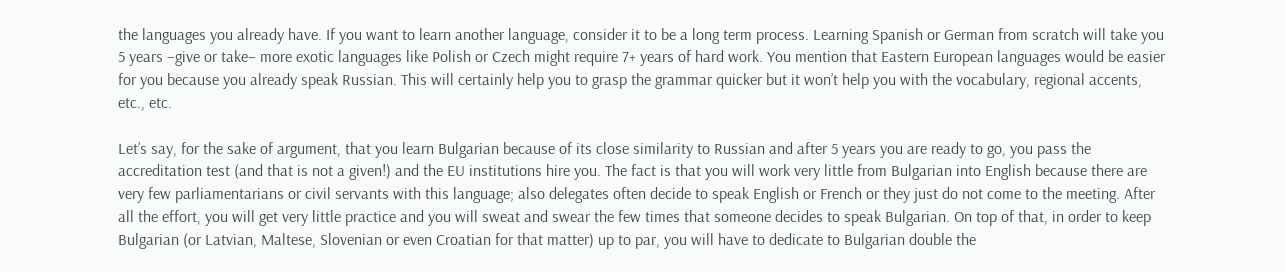the languages you already have. If you want to learn another language, consider it to be a long term process. Learning Spanish or German from scratch will take you 5 years –give or take– more exotic languages like Polish or Czech might require 7+ years of hard work. You mention that Eastern European languages would be easier for you because you already speak Russian. This will certainly help you to grasp the grammar quicker but it won’t help you with the vocabulary, regional accents, etc., etc.

Let’s say, for the sake of argument, that you learn Bulgarian because of its close similarity to Russian and after 5 years you are ready to go, you pass the accreditation test (and that is not a given!) and the EU institutions hire you. The fact is that you will work very little from Bulgarian into English because there are very few parliamentarians or civil servants with this language; also delegates often decide to speak English or French or they just do not come to the meeting. After all the effort, you will get very little practice and you will sweat and swear the few times that someone decides to speak Bulgarian. On top of that, in order to keep Bulgarian (or Latvian, Maltese, Slovenian or even Croatian for that matter) up to par, you will have to dedicate to Bulgarian double the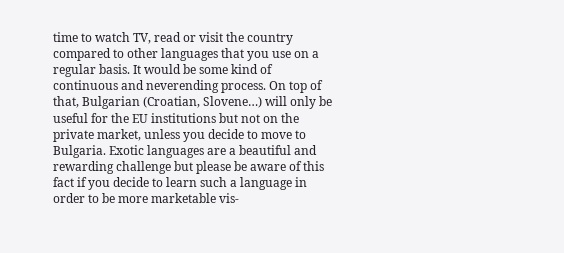time to watch TV, read or visit the country compared to other languages that you use on a regular basis. It would be some kind of continuous and neverending process. On top of that, Bulgarian (Croatian, Slovene…) will only be useful for the EU institutions but not on the private market, unless you decide to move to Bulgaria. Exotic languages are a beautiful and rewarding challenge but please be aware of this fact if you decide to learn such a language in order to be more marketable vis-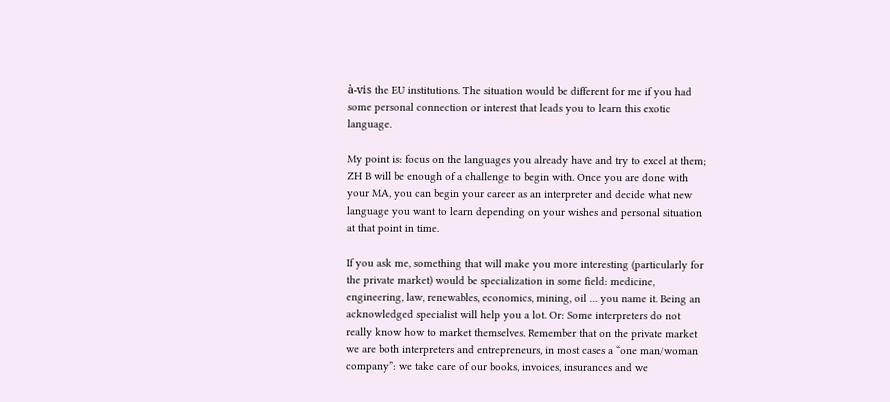à-vis the EU institutions. The situation would be different for me if you had some personal connection or interest that leads you to learn this exotic language.

My point is: focus on the languages you already have and try to excel at them; ZH B will be enough of a challenge to begin with. Once you are done with your MA, you can begin your career as an interpreter and decide what new language you want to learn depending on your wishes and personal situation at that point in time.

If you ask me, something that will make you more interesting (particularly for the private market) would be specialization in some field: medicine, engineering, law, renewables, economics, mining, oil … you name it. Being an acknowledged specialist will help you a lot. Or: Some interpreters do not really know how to market themselves. Remember that on the private market we are both interpreters and entrepreneurs, in most cases a “one man/woman company”: we take care of our books, invoices, insurances and we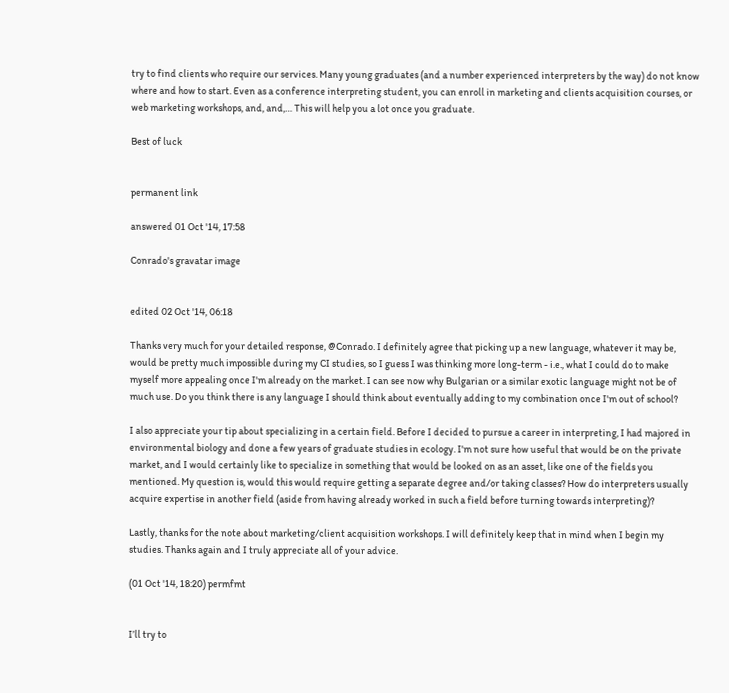try to find clients who require our services. Many young graduates (and a number experienced interpreters by the way) do not know where and how to start. Even as a conference interpreting student, you can enroll in marketing and clients acquisition courses, or web marketing workshops, and, and,… This will help you a lot once you graduate.

Best of luck


permanent link

answered 01 Oct '14, 17:58

Conrado's gravatar image


edited 02 Oct '14, 06:18

Thanks very much for your detailed response, @Conrado. I definitely agree that picking up a new language, whatever it may be, would be pretty much impossible during my CI studies, so I guess I was thinking more long-term - i.e., what I could do to make myself more appealing once I'm already on the market. I can see now why Bulgarian or a similar exotic language might not be of much use. Do you think there is any language I should think about eventually adding to my combination once I'm out of school?

I also appreciate your tip about specializing in a certain field. Before I decided to pursue a career in interpreting, I had majored in environmental biology and done a few years of graduate studies in ecology. I'm not sure how useful that would be on the private market, and I would certainly like to specialize in something that would be looked on as an asset, like one of the fields you mentioned. My question is, would this would require getting a separate degree and/or taking classes? How do interpreters usually acquire expertise in another field (aside from having already worked in such a field before turning towards interpreting)?

Lastly, thanks for the note about marketing/client acquisition workshops. I will definitely keep that in mind when I begin my studies. Thanks again and I truly appreciate all of your advice.

(01 Oct '14, 18:20) permfmt


I’ll try to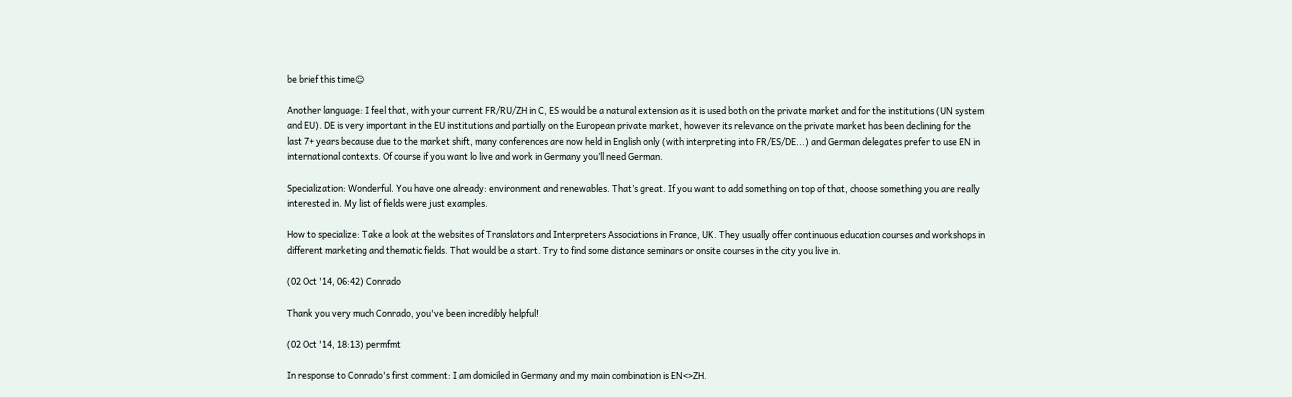be brief this time☺

Another language: I feel that, with your current FR/RU/ZH in C, ES would be a natural extension as it is used both on the private market and for the institutions (UN system and EU). DE is very important in the EU institutions and partially on the European private market, however its relevance on the private market has been declining for the last 7+ years because due to the market shift, many conferences are now held in English only (with interpreting into FR/ES/DE...) and German delegates prefer to use EN in international contexts. Of course if you want lo live and work in Germany you’ll need German.

Specialization: Wonderful. You have one already: environment and renewables. That’s great. If you want to add something on top of that, choose something you are really interested in. My list of fields were just examples.

How to specialize: Take a look at the websites of Translators and Interpreters Associations in France, UK. They usually offer continuous education courses and workshops in different marketing and thematic fields. That would be a start. Try to find some distance seminars or onsite courses in the city you live in.

(02 Oct '14, 06:42) Conrado

Thank you very much Conrado, you've been incredibly helpful!

(02 Oct '14, 18:13) permfmt

In response to Conrado's first comment: I am domiciled in Germany and my main combination is EN<>ZH.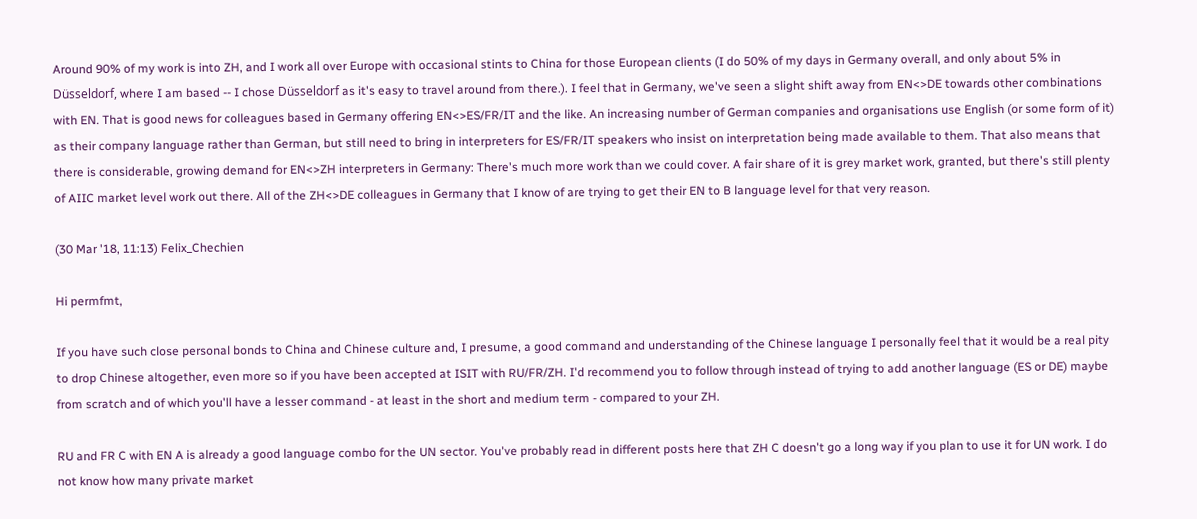Around 90% of my work is into ZH, and I work all over Europe with occasional stints to China for those European clients (I do 50% of my days in Germany overall, and only about 5% in Düsseldorf, where I am based -- I chose Düsseldorf as it's easy to travel around from there.). I feel that in Germany, we've seen a slight shift away from EN<>DE towards other combinations with EN. That is good news for colleagues based in Germany offering EN<>ES/FR/IT and the like. An increasing number of German companies and organisations use English (or some form of it) as their company language rather than German, but still need to bring in interpreters for ES/FR/IT speakers who insist on interpretation being made available to them. That also means that there is considerable, growing demand for EN<>ZH interpreters in Germany: There's much more work than we could cover. A fair share of it is grey market work, granted, but there's still plenty of AIIC market level work out there. All of the ZH<>DE colleagues in Germany that I know of are trying to get their EN to B language level for that very reason.

(30 Mar '18, 11:13) Felix_Chechien

Hi permfmt,

If you have such close personal bonds to China and Chinese culture and, I presume, a good command and understanding of the Chinese language I personally feel that it would be a real pity to drop Chinese altogether, even more so if you have been accepted at ISIT with RU/FR/ZH. I'd recommend you to follow through instead of trying to add another language (ES or DE) maybe from scratch and of which you'll have a lesser command - at least in the short and medium term - compared to your ZH.

RU and FR C with EN A is already a good language combo for the UN sector. You've probably read in different posts here that ZH C doesn't go a long way if you plan to use it for UN work. I do not know how many private market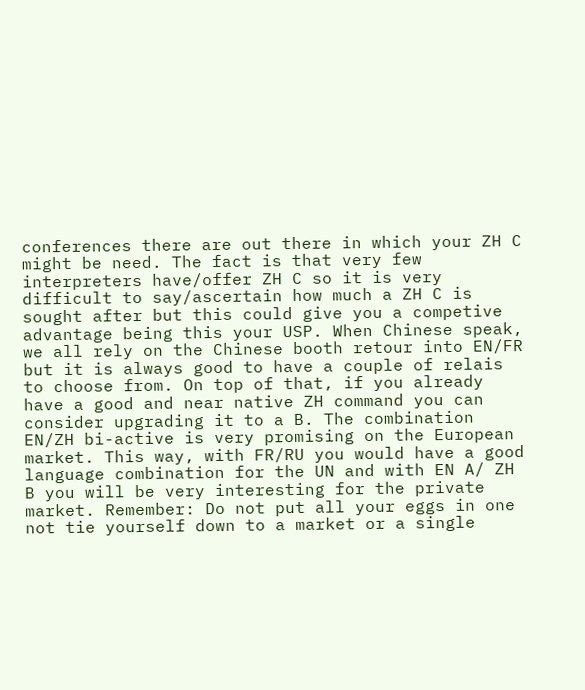conferences there are out there in which your ZH C might be need. The fact is that very few interpreters have/offer ZH C so it is very difficult to say/ascertain how much a ZH C is sought after but this could give you a competive advantage being this your USP. When Chinese speak, we all rely on the Chinese booth retour into EN/FR but it is always good to have a couple of relais to choose from. On top of that, if you already have a good and near native ZH command you can consider upgrading it to a B. The combination EN/ZH bi-active is very promising on the European market. This way, with FR/RU you would have a good language combination for the UN and with EN A/ ZH B you will be very interesting for the private market. Remember: Do not put all your eggs in one not tie yourself down to a market or a single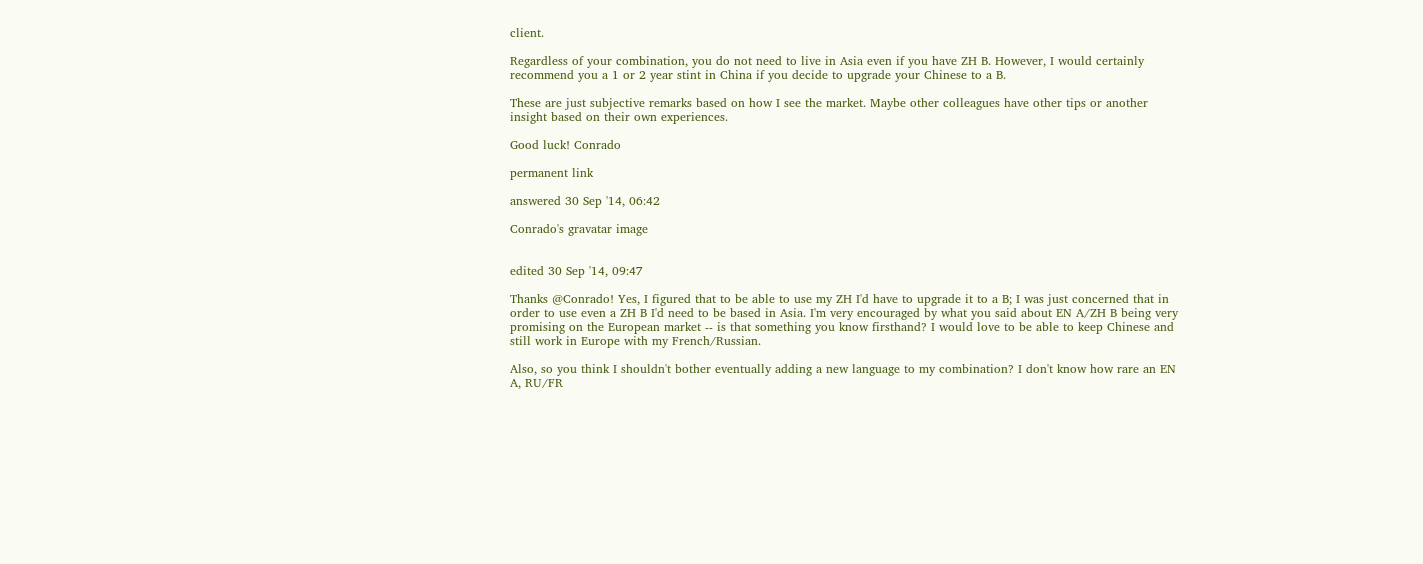client.

Regardless of your combination, you do not need to live in Asia even if you have ZH B. However, I would certainly recommend you a 1 or 2 year stint in China if you decide to upgrade your Chinese to a B.

These are just subjective remarks based on how I see the market. Maybe other colleagues have other tips or another insight based on their own experiences.

Good luck! Conrado

permanent link

answered 30 Sep '14, 06:42

Conrado's gravatar image


edited 30 Sep '14, 09:47

Thanks @Conrado! Yes, I figured that to be able to use my ZH I'd have to upgrade it to a B; I was just concerned that in order to use even a ZH B I'd need to be based in Asia. I'm very encouraged by what you said about EN A/ZH B being very promising on the European market -- is that something you know firsthand? I would love to be able to keep Chinese and still work in Europe with my French/Russian.

Also, so you think I shouldn't bother eventually adding a new language to my combination? I don't know how rare an EN A, RU/FR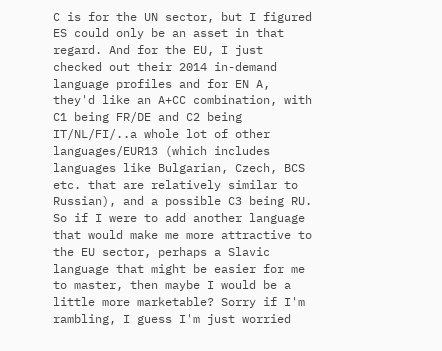C is for the UN sector, but I figured ES could only be an asset in that regard. And for the EU, I just checked out their 2014 in-demand language profiles and for EN A, they'd like an A+CC combination, with C1 being FR/DE and C2 being IT/NL/FI/..a whole lot of other languages/EUR13 (which includes languages like Bulgarian, Czech, BCS etc. that are relatively similar to Russian), and a possible C3 being RU. So if I were to add another language that would make me more attractive to the EU sector, perhaps a Slavic language that might be easier for me to master, then maybe I would be a little more marketable? Sorry if I'm rambling, I guess I'm just worried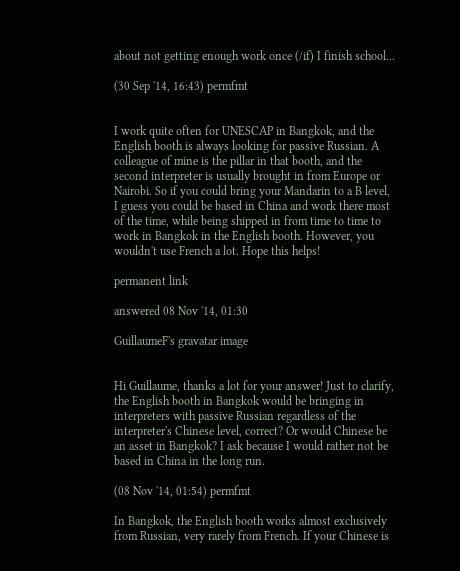about not getting enough work once (/if) I finish school...

(30 Sep '14, 16:43) permfmt


I work quite often for UNESCAP in Bangkok, and the English booth is always looking for passive Russian. A colleague of mine is the pillar in that booth, and the second interpreter is usually brought in from Europe or Nairobi. So if you could bring your Mandarin to a B level, I guess you could be based in China and work there most of the time, while being shipped in from time to time to work in Bangkok in the English booth. However, you wouldn't use French a lot. Hope this helps!

permanent link

answered 08 Nov '14, 01:30

GuillaumeF's gravatar image


Hi Guillaume, thanks a lot for your answer! Just to clarify, the English booth in Bangkok would be bringing in interpreters with passive Russian regardless of the interpreter's Chinese level, correct? Or would Chinese be an asset in Bangkok? I ask because I would rather not be based in China in the long run.

(08 Nov '14, 01:54) permfmt

In Bangkok, the English booth works almost exclusively from Russian, very rarely from French. If your Chinese is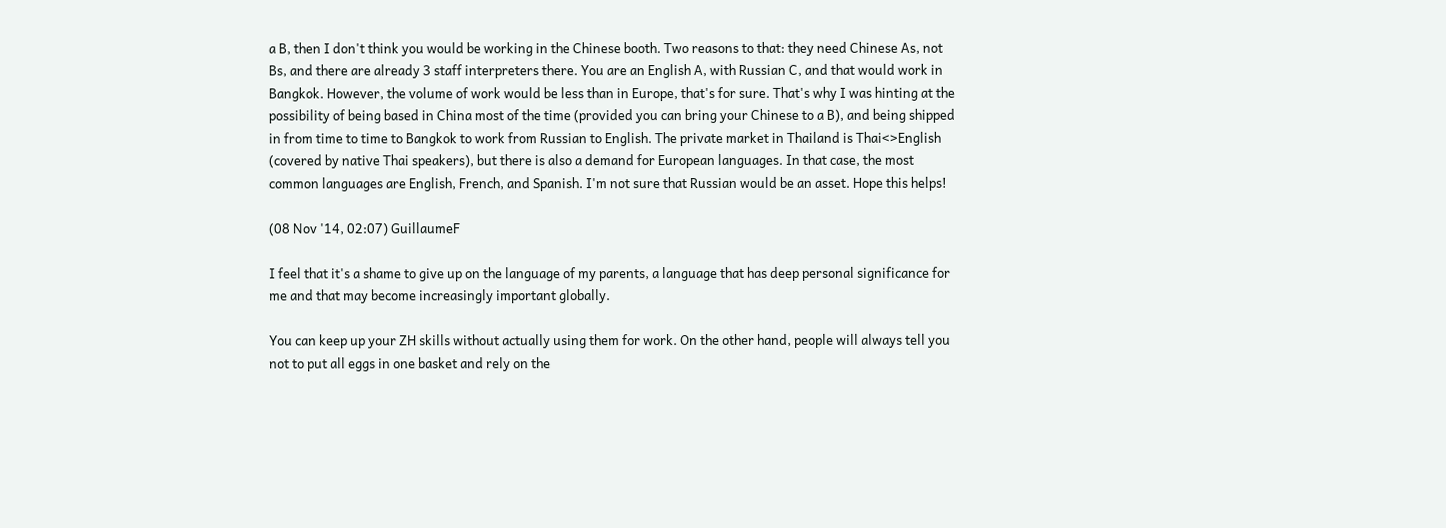a B, then I don't think you would be working in the Chinese booth. Two reasons to that: they need Chinese As, not Bs, and there are already 3 staff interpreters there. You are an English A, with Russian C, and that would work in Bangkok. However, the volume of work would be less than in Europe, that's for sure. That's why I was hinting at the possibility of being based in China most of the time (provided you can bring your Chinese to a B), and being shipped in from time to time to Bangkok to work from Russian to English. The private market in Thailand is Thai<>English (covered by native Thai speakers), but there is also a demand for European languages. In that case, the most common languages are English, French, and Spanish. I'm not sure that Russian would be an asset. Hope this helps!

(08 Nov '14, 02:07) GuillaumeF

I feel that it's a shame to give up on the language of my parents, a language that has deep personal significance for me and that may become increasingly important globally.

You can keep up your ZH skills without actually using them for work. On the other hand, people will always tell you not to put all eggs in one basket and rely on the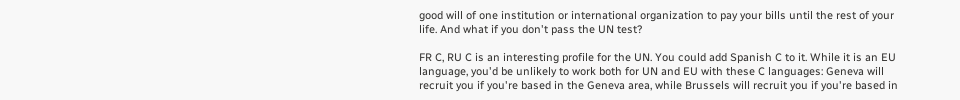good will of one institution or international organization to pay your bills until the rest of your life. And what if you don't pass the UN test?

FR C, RU C is an interesting profile for the UN. You could add Spanish C to it. While it is an EU language, you'd be unlikely to work both for UN and EU with these C languages: Geneva will recruit you if you're based in the Geneva area, while Brussels will recruit you if you're based in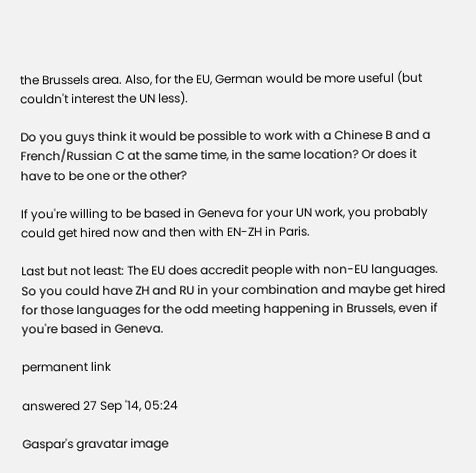the Brussels area. Also, for the EU, German would be more useful (but couldn't interest the UN less).

Do you guys think it would be possible to work with a Chinese B and a French/Russian C at the same time, in the same location? Or does it have to be one or the other?

If you're willing to be based in Geneva for your UN work, you probably could get hired now and then with EN-ZH in Paris.

Last but not least: The EU does accredit people with non-EU languages. So you could have ZH and RU in your combination and maybe get hired for those languages for the odd meeting happening in Brussels, even if you're based in Geneva.

permanent link

answered 27 Sep '14, 05:24

Gaspar's gravatar image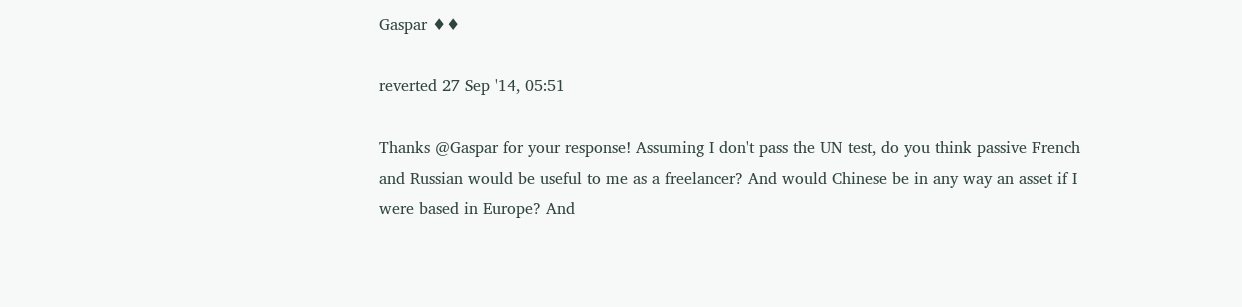Gaspar ♦♦

reverted 27 Sep '14, 05:51

Thanks @Gaspar for your response! Assuming I don't pass the UN test, do you think passive French and Russian would be useful to me as a freelancer? And would Chinese be in any way an asset if I were based in Europe? And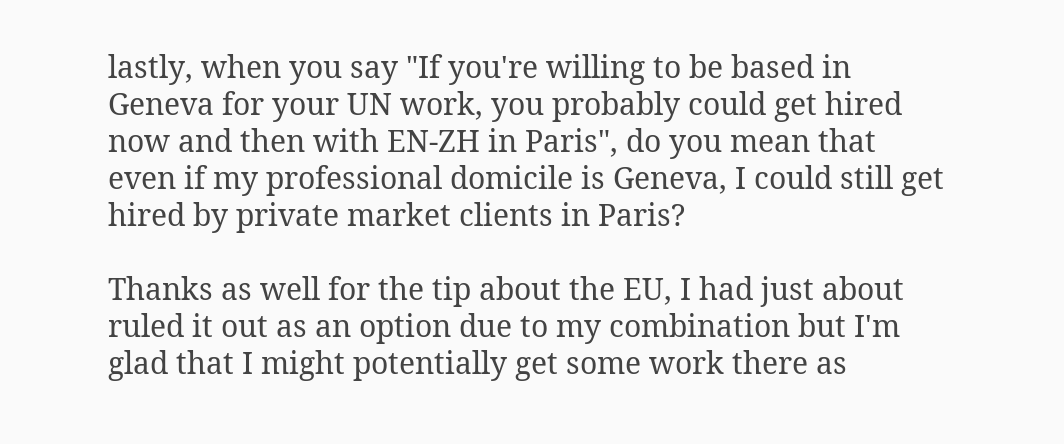lastly, when you say "If you're willing to be based in Geneva for your UN work, you probably could get hired now and then with EN-ZH in Paris", do you mean that even if my professional domicile is Geneva, I could still get hired by private market clients in Paris?

Thanks as well for the tip about the EU, I had just about ruled it out as an option due to my combination but I'm glad that I might potentially get some work there as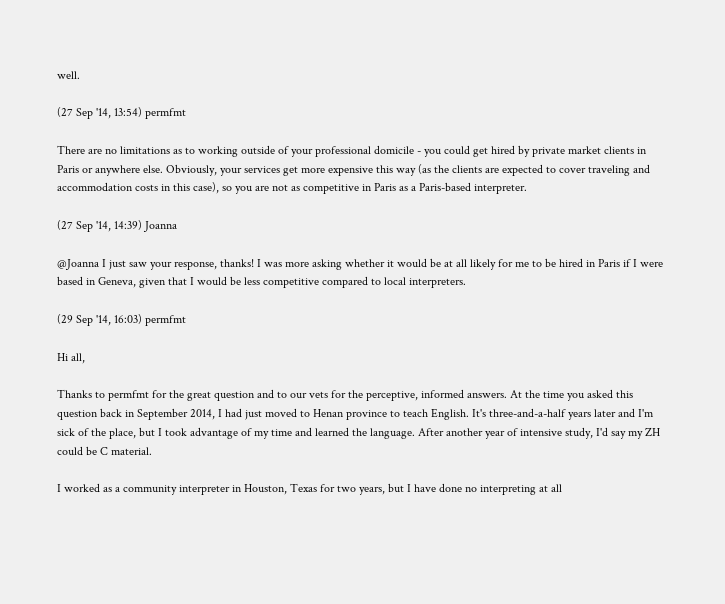well.

(27 Sep '14, 13:54) permfmt

There are no limitations as to working outside of your professional domicile - you could get hired by private market clients in Paris or anywhere else. Obviously, your services get more expensive this way (as the clients are expected to cover traveling and accommodation costs in this case), so you are not as competitive in Paris as a Paris-based interpreter.

(27 Sep '14, 14:39) Joanna

@Joanna I just saw your response, thanks! I was more asking whether it would be at all likely for me to be hired in Paris if I were based in Geneva, given that I would be less competitive compared to local interpreters.

(29 Sep '14, 16:03) permfmt

Hi all,

Thanks to permfmt for the great question and to our vets for the perceptive, informed answers. At the time you asked this question back in September 2014, I had just moved to Henan province to teach English. It's three-and-a-half years later and I'm sick of the place, but I took advantage of my time and learned the language. After another year of intensive study, I'd say my ZH could be C material.

I worked as a community interpreter in Houston, Texas for two years, but I have done no interpreting at all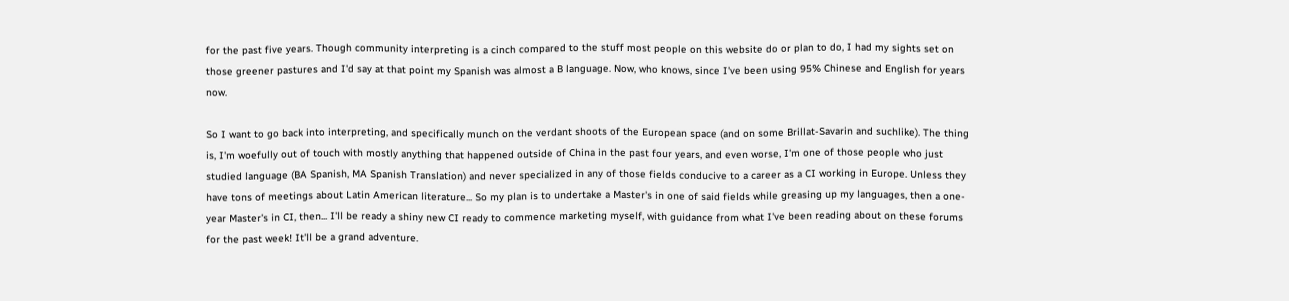for the past five years. Though community interpreting is a cinch compared to the stuff most people on this website do or plan to do, I had my sights set on those greener pastures and I'd say at that point my Spanish was almost a B language. Now, who knows, since I've been using 95% Chinese and English for years now.

So I want to go back into interpreting, and specifically munch on the verdant shoots of the European space (and on some Brillat-Savarin and suchlike). The thing is, I'm woefully out of touch with mostly anything that happened outside of China in the past four years, and even worse, I'm one of those people who just studied language (BA Spanish, MA Spanish Translation) and never specialized in any of those fields conducive to a career as a CI working in Europe. Unless they have tons of meetings about Latin American literature... So my plan is to undertake a Master's in one of said fields while greasing up my languages, then a one-year Master's in CI, then... I'll be ready a shiny new CI ready to commence marketing myself, with guidance from what I've been reading about on these forums for the past week! It'll be a grand adventure.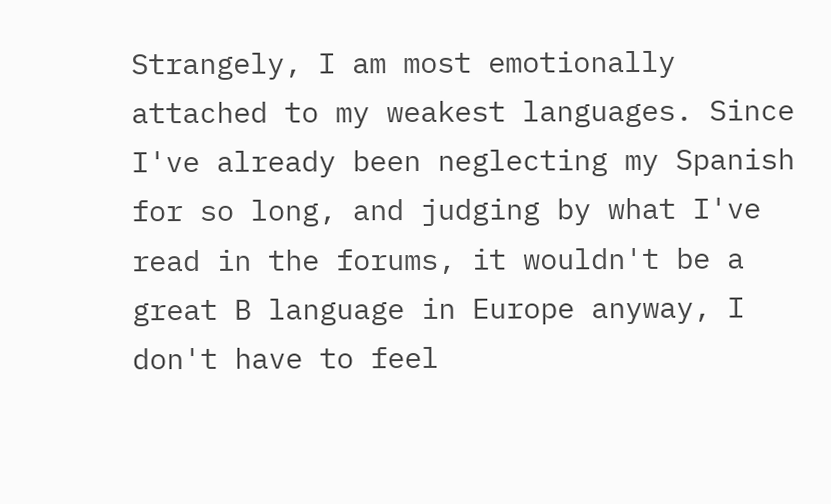Strangely, I am most emotionally attached to my weakest languages. Since I've already been neglecting my Spanish for so long, and judging by what I've read in the forums, it wouldn't be a great B language in Europe anyway, I don't have to feel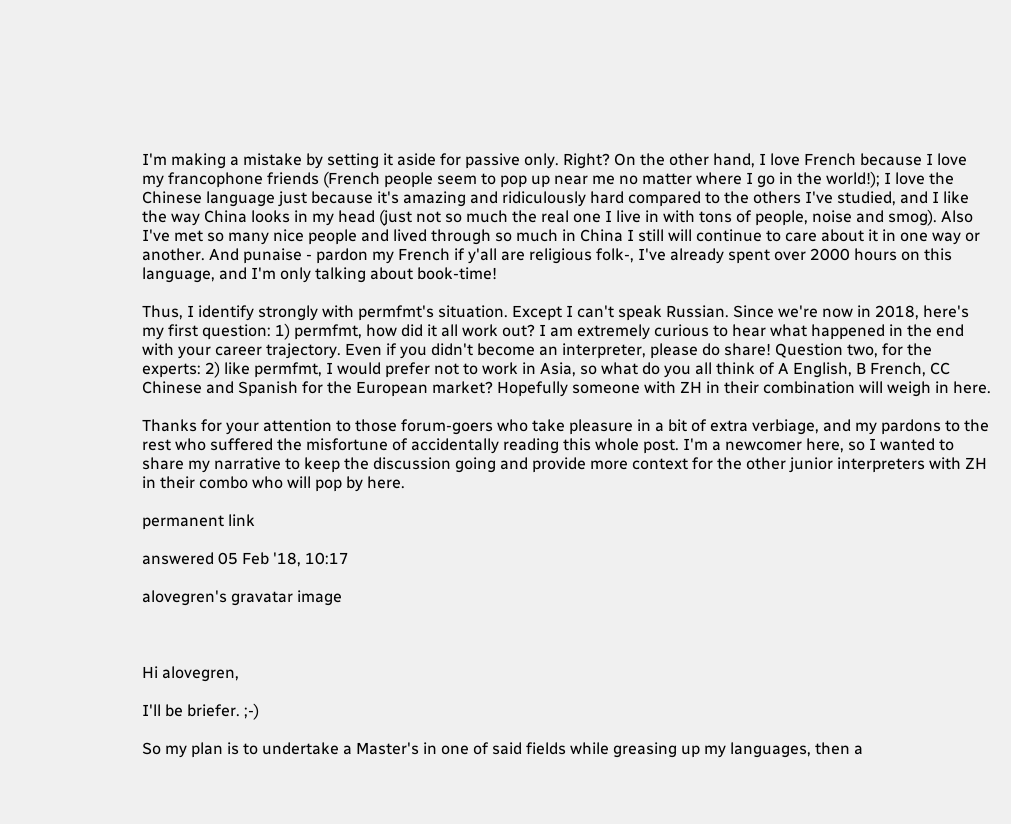I'm making a mistake by setting it aside for passive only. Right? On the other hand, I love French because I love my francophone friends (French people seem to pop up near me no matter where I go in the world!); I love the Chinese language just because it's amazing and ridiculously hard compared to the others I've studied, and I like the way China looks in my head (just not so much the real one I live in with tons of people, noise and smog). Also I've met so many nice people and lived through so much in China I still will continue to care about it in one way or another. And punaise - pardon my French if y'all are religious folk-, I've already spent over 2000 hours on this language, and I'm only talking about book-time!

Thus, I identify strongly with permfmt's situation. Except I can't speak Russian. Since we're now in 2018, here's my first question: 1) permfmt, how did it all work out? I am extremely curious to hear what happened in the end with your career trajectory. Even if you didn't become an interpreter, please do share! Question two, for the experts: 2) like permfmt, I would prefer not to work in Asia, so what do you all think of A English, B French, CC Chinese and Spanish for the European market? Hopefully someone with ZH in their combination will weigh in here.

Thanks for your attention to those forum-goers who take pleasure in a bit of extra verbiage, and my pardons to the rest who suffered the misfortune of accidentally reading this whole post. I'm a newcomer here, so I wanted to share my narrative to keep the discussion going and provide more context for the other junior interpreters with ZH in their combo who will pop by here.

permanent link

answered 05 Feb '18, 10:17

alovegren's gravatar image



Hi alovegren,

I'll be briefer. ;-)

So my plan is to undertake a Master's in one of said fields while greasing up my languages, then a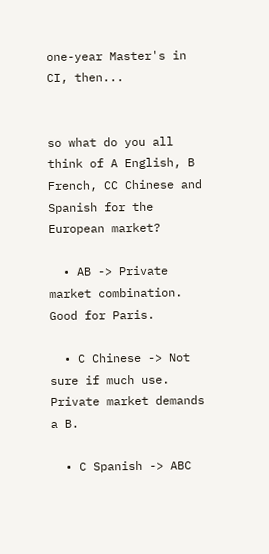one-year Master's in CI, then...


so what do you all think of A English, B French, CC Chinese and Spanish for the European market?

  • AB -> Private market combination. Good for Paris.

  • C Chinese -> Not sure if much use. Private market demands a B.

  • C Spanish -> ABC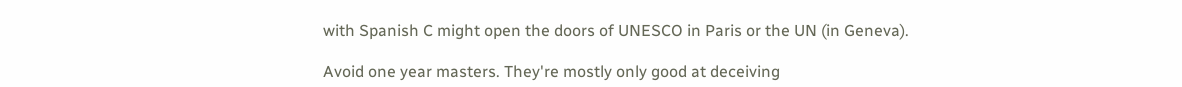with Spanish C might open the doors of UNESCO in Paris or the UN (in Geneva).

Avoid one year masters. They're mostly only good at deceiving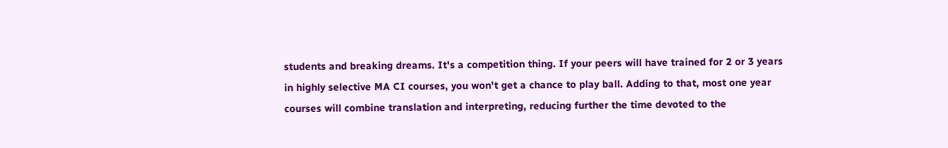students and breaking dreams. It's a competition thing. If your peers will have trained for 2 or 3 years in highly selective MA CI courses, you won't get a chance to play ball. Adding to that, most one year courses will combine translation and interpreting, reducing further the time devoted to the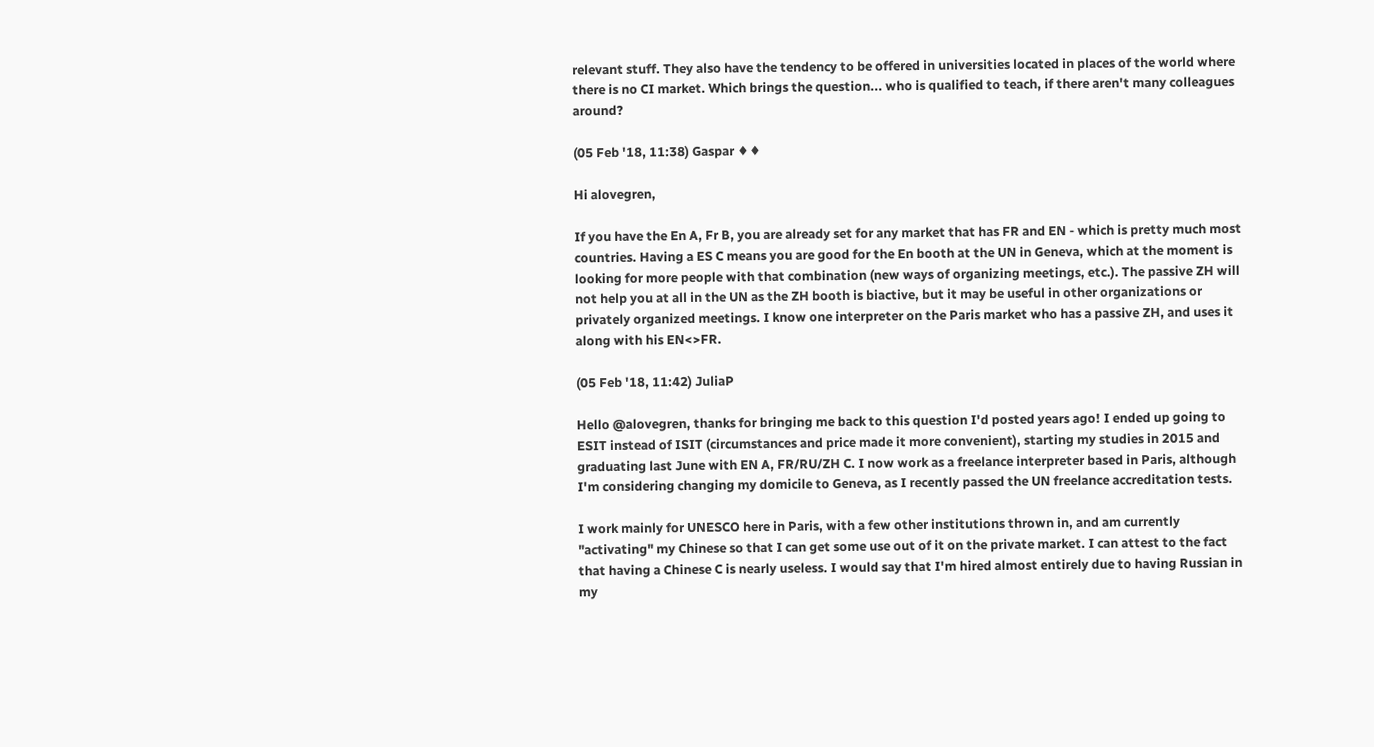relevant stuff. They also have the tendency to be offered in universities located in places of the world where there is no CI market. Which brings the question... who is qualified to teach, if there aren't many colleagues around?

(05 Feb '18, 11:38) Gaspar ♦♦

Hi alovegren,

If you have the En A, Fr B, you are already set for any market that has FR and EN - which is pretty much most countries. Having a ES C means you are good for the En booth at the UN in Geneva, which at the moment is looking for more people with that combination (new ways of organizing meetings, etc.). The passive ZH will not help you at all in the UN as the ZH booth is biactive, but it may be useful in other organizations or privately organized meetings. I know one interpreter on the Paris market who has a passive ZH, and uses it along with his EN<>FR.

(05 Feb '18, 11:42) JuliaP

Hello @alovegren, thanks for bringing me back to this question I'd posted years ago! I ended up going to ESIT instead of ISIT (circumstances and price made it more convenient), starting my studies in 2015 and graduating last June with EN A, FR/RU/ZH C. I now work as a freelance interpreter based in Paris, although I'm considering changing my domicile to Geneva, as I recently passed the UN freelance accreditation tests.

I work mainly for UNESCO here in Paris, with a few other institutions thrown in, and am currently "activating" my Chinese so that I can get some use out of it on the private market. I can attest to the fact that having a Chinese C is nearly useless. I would say that I'm hired almost entirely due to having Russian in my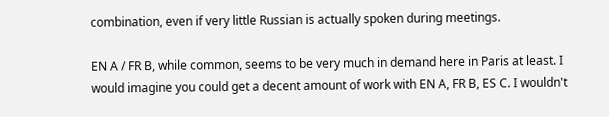combination, even if very little Russian is actually spoken during meetings.

EN A / FR B, while common, seems to be very much in demand here in Paris at least. I would imagine you could get a decent amount of work with EN A, FR B, ES C. I wouldn't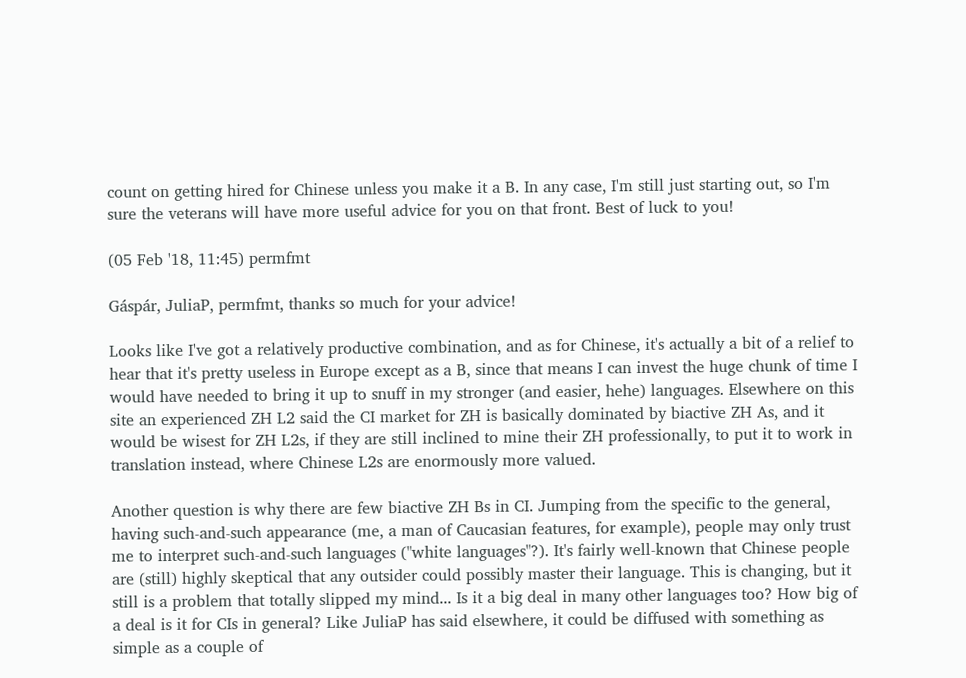count on getting hired for Chinese unless you make it a B. In any case, I'm still just starting out, so I'm sure the veterans will have more useful advice for you on that front. Best of luck to you!

(05 Feb '18, 11:45) permfmt

Gáspár, JuliaP, permfmt, thanks so much for your advice!

Looks like I've got a relatively productive combination, and as for Chinese, it's actually a bit of a relief to hear that it's pretty useless in Europe except as a B, since that means I can invest the huge chunk of time I would have needed to bring it up to snuff in my stronger (and easier, hehe) languages. Elsewhere on this site an experienced ZH L2 said the CI market for ZH is basically dominated by biactive ZH As, and it would be wisest for ZH L2s, if they are still inclined to mine their ZH professionally, to put it to work in translation instead, where Chinese L2s are enormously more valued.

Another question is why there are few biactive ZH Bs in CI. Jumping from the specific to the general, having such-and-such appearance (me, a man of Caucasian features, for example), people may only trust me to interpret such-and-such languages ("white languages"?). It's fairly well-known that Chinese people are (still) highly skeptical that any outsider could possibly master their language. This is changing, but it still is a problem that totally slipped my mind... Is it a big deal in many other languages too? How big of a deal is it for CIs in general? Like JuliaP has said elsewhere, it could be diffused with something as simple as a couple of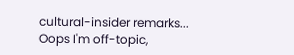cultural-insider remarks... Oops I'm off-topic,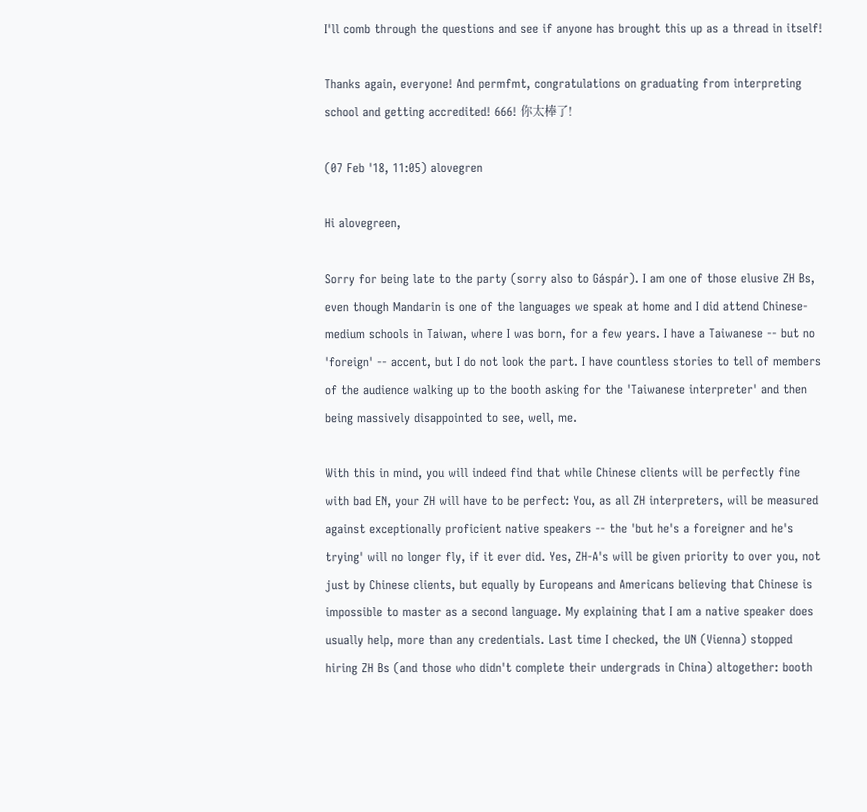I'll comb through the questions and see if anyone has brought this up as a thread in itself!

Thanks again, everyone! And permfmt, congratulations on graduating from interpreting school and getting accredited! 666! 你太棒了!

(07 Feb '18, 11:05) alovegren

Hi alovegreen,

Sorry for being late to the party (sorry also to Gáspár). I am one of those elusive ZH Bs, even though Mandarin is one of the languages we speak at home and I did attend Chinese-medium schools in Taiwan, where I was born, for a few years. I have a Taiwanese -- but no 'foreign' -- accent, but I do not look the part. I have countless stories to tell of members of the audience walking up to the booth asking for the 'Taiwanese interpreter' and then being massively disappointed to see, well, me.

With this in mind, you will indeed find that while Chinese clients will be perfectly fine with bad EN, your ZH will have to be perfect: You, as all ZH interpreters, will be measured against exceptionally proficient native speakers -- the 'but he's a foreigner and he's trying' will no longer fly, if it ever did. Yes, ZH-A's will be given priority to over you, not just by Chinese clients, but equally by Europeans and Americans believing that Chinese is impossible to master as a second language. My explaining that I am a native speaker does usually help, more than any credentials. Last time I checked, the UN (Vienna) stopped hiring ZH Bs (and those who didn't complete their undergrads in China) altogether: booth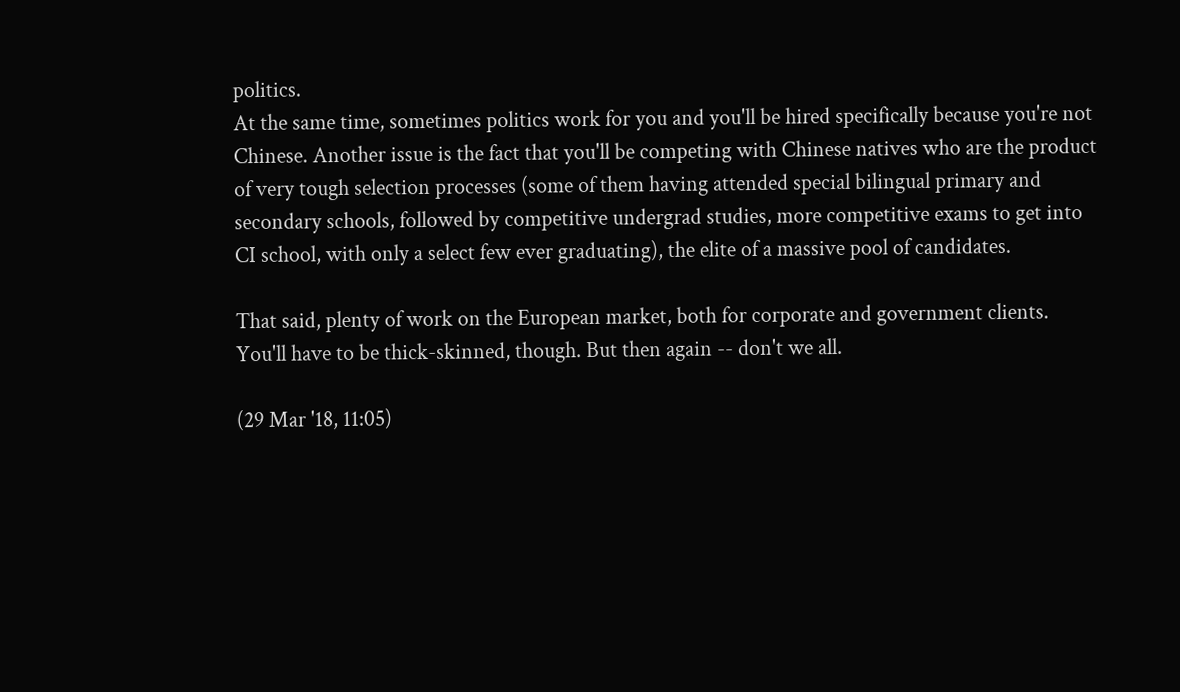politics.
At the same time, sometimes politics work for you and you'll be hired specifically because you're not Chinese. Another issue is the fact that you'll be competing with Chinese natives who are the product of very tough selection processes (some of them having attended special bilingual primary and secondary schools, followed by competitive undergrad studies, more competitive exams to get into CI school, with only a select few ever graduating), the elite of a massive pool of candidates.

That said, plenty of work on the European market, both for corporate and government clients. You'll have to be thick-skinned, though. But then again -- don't we all.

(29 Mar '18, 11:05)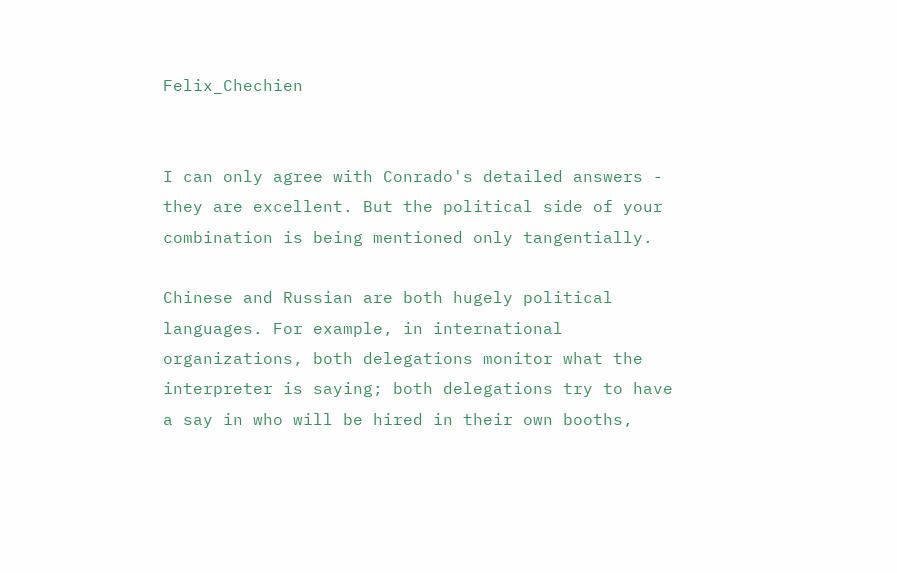Felix_Chechien


I can only agree with Conrado's detailed answers - they are excellent. But the political side of your combination is being mentioned only tangentially.

Chinese and Russian are both hugely political languages. For example, in international organizations, both delegations monitor what the interpreter is saying; both delegations try to have a say in who will be hired in their own booths,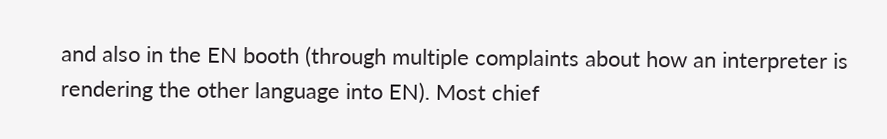and also in the EN booth (through multiple complaints about how an interpreter is rendering the other language into EN). Most chief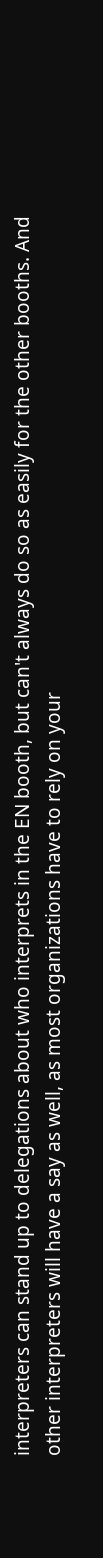interpreters can stand up to delegations about who interprets in the EN booth, but can't always do so as easily for the other booths. And other interpreters will have a say as well, as most organizations have to rely on your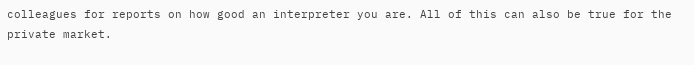colleagues for reports on how good an interpreter you are. All of this can also be true for the private market.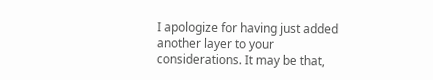I apologize for having just added another layer to your considerations. It may be that,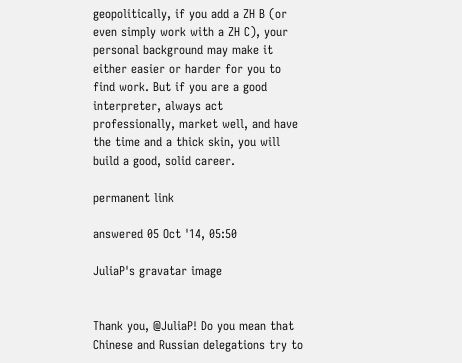geopolitically, if you add a ZH B (or even simply work with a ZH C), your personal background may make it either easier or harder for you to find work. But if you are a good interpreter, always act professionally, market well, and have the time and a thick skin, you will build a good, solid career.

permanent link

answered 05 Oct '14, 05:50

JuliaP's gravatar image


Thank you, @JuliaP! Do you mean that Chinese and Russian delegations try to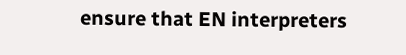ensure that EN interpreters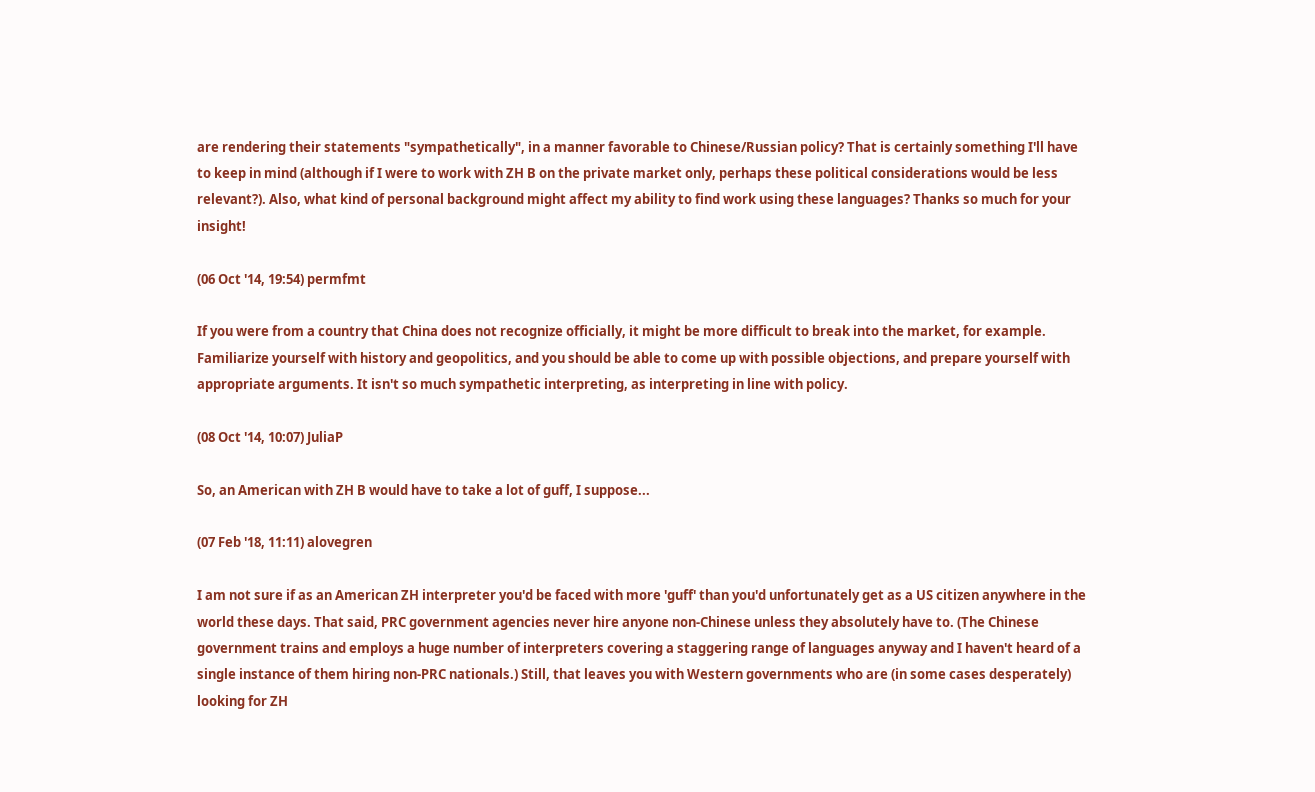are rendering their statements "sympathetically", in a manner favorable to Chinese/Russian policy? That is certainly something I'll have to keep in mind (although if I were to work with ZH B on the private market only, perhaps these political considerations would be less relevant?). Also, what kind of personal background might affect my ability to find work using these languages? Thanks so much for your insight!

(06 Oct '14, 19:54) permfmt

If you were from a country that China does not recognize officially, it might be more difficult to break into the market, for example. Familiarize yourself with history and geopolitics, and you should be able to come up with possible objections, and prepare yourself with appropriate arguments. It isn't so much sympathetic interpreting, as interpreting in line with policy.

(08 Oct '14, 10:07) JuliaP

So, an American with ZH B would have to take a lot of guff, I suppose...

(07 Feb '18, 11:11) alovegren

I am not sure if as an American ZH interpreter you'd be faced with more 'guff' than you'd unfortunately get as a US citizen anywhere in the world these days. That said, PRC government agencies never hire anyone non-Chinese unless they absolutely have to. (The Chinese government trains and employs a huge number of interpreters covering a staggering range of languages anyway and I haven't heard of a single instance of them hiring non-PRC nationals.) Still, that leaves you with Western governments who are (in some cases desperately) looking for ZH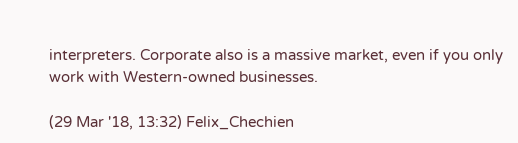interpreters. Corporate also is a massive market, even if you only work with Western-owned businesses.

(29 Mar '18, 13:32) Felix_Chechien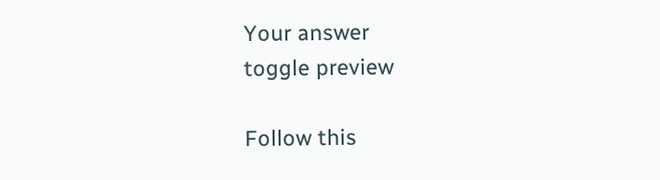Your answer
toggle preview

Follow this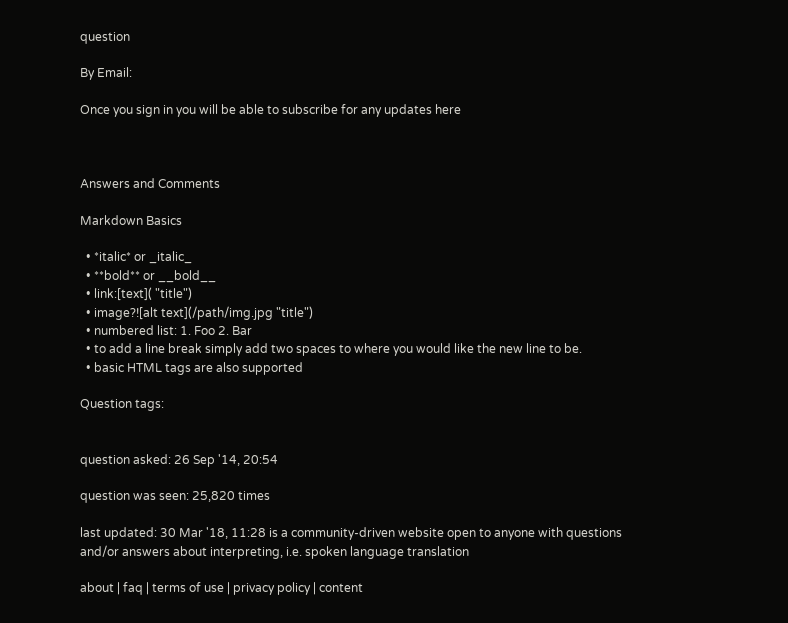question

By Email:

Once you sign in you will be able to subscribe for any updates here



Answers and Comments

Markdown Basics

  • *italic* or _italic_
  • **bold** or __bold__
  • link:[text]( "title")
  • image?![alt text](/path/img.jpg "title")
  • numbered list: 1. Foo 2. Bar
  • to add a line break simply add two spaces to where you would like the new line to be.
  • basic HTML tags are also supported

Question tags:


question asked: 26 Sep '14, 20:54

question was seen: 25,820 times

last updated: 30 Mar '18, 11:28 is a community-driven website open to anyone with questions and/or answers about interpreting, i.e. spoken language translation

about | faq | terms of use | privacy policy | content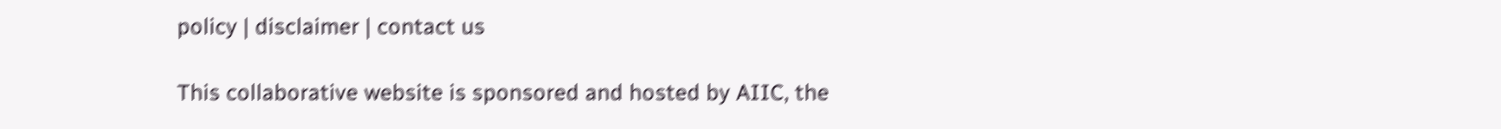policy | disclaimer | contact us

This collaborative website is sponsored and hosted by AIIC, the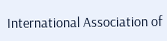International Association of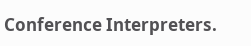Conference Interpreters.